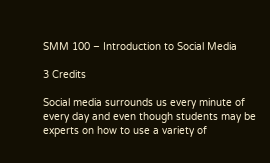SMM 100 – Introduction to Social Media

3 Credits

Social media surrounds us every minute of every day and even though students may be experts on how to use a variety of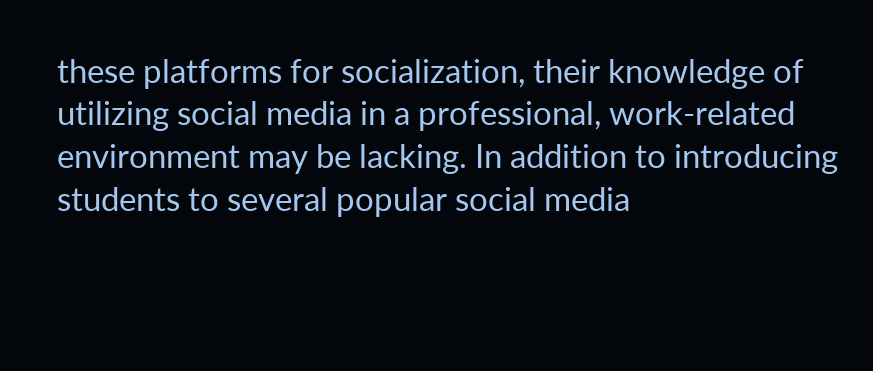these platforms for socialization, their knowledge of utilizing social media in a professional, work-related environment may be lacking. In addition to introducing students to several popular social media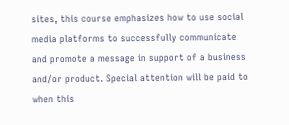sites, this course emphasizes how to use social media platforms to successfully communicate and promote a message in support of a business and/or product. Special attention will be paid to when this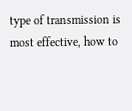type of transmission is most effective, how to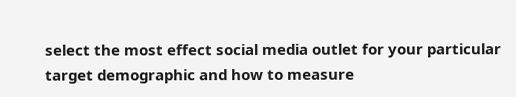select the most effect social media outlet for your particular target demographic and how to measure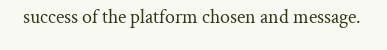success of the platform chosen and message.